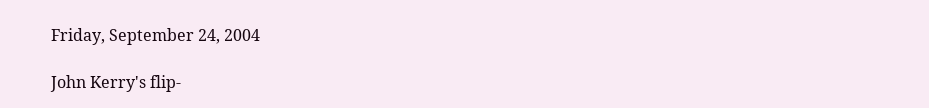Friday, September 24, 2004

John Kerry's flip-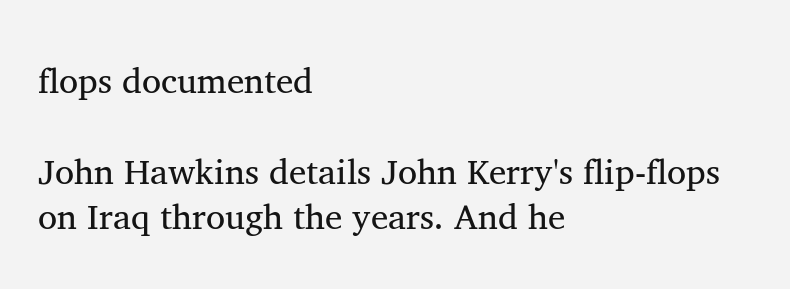flops documented

John Hawkins details John Kerry's flip-flops on Iraq through the years. And he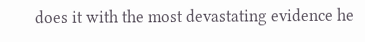does it with the most devastating evidence he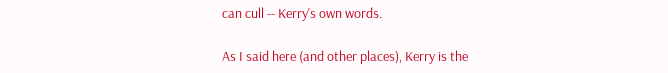can cull -- Kerry's own words.

As I said here (and other places), Kerry is the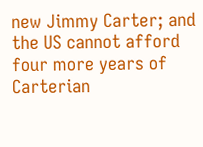new Jimmy Carter; and the US cannot afford four more years of Carterian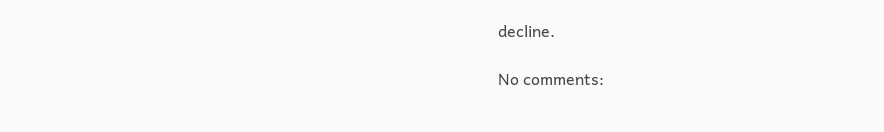decline.

No comments: